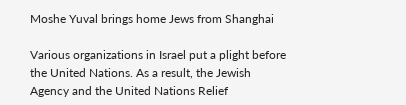Moshe Yuval brings home Jews from Shanghai

Various organizations in Israel put a plight before the United Nations. As a result, the Jewish Agency and the United Nations Relief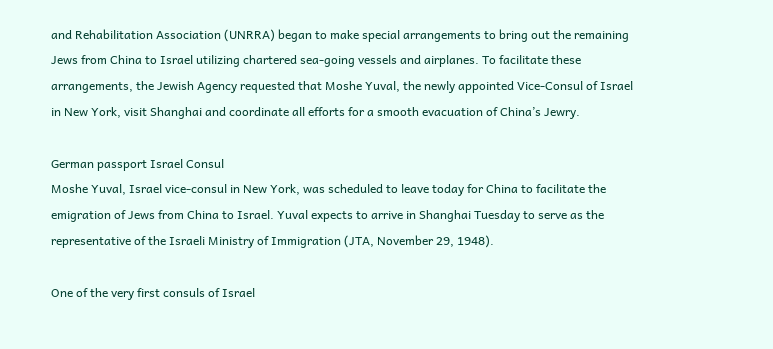and Rehabilitation Association (UNRRA) began to make special arrangements to bring out the remaining Jews from China to Israel utilizing chartered sea-going vessels and airplanes. To facilitate these arrangements, the Jewish Agency requested that Moshe Yuval, the newly appointed Vice-Consul of Israel in New York, visit Shanghai and coordinate all efforts for a smooth evacuation of China’s Jewry.

German passport Israel Consul
Moshe Yuval, Israel vice-consul in New York, was scheduled to leave today for China to facilitate the emigration of Jews from China to Israel. Yuval expects to arrive in Shanghai Tuesday to serve as the representative of the Israeli Ministry of Immigration (JTA, November 29, 1948).

One of the very first consuls of Israel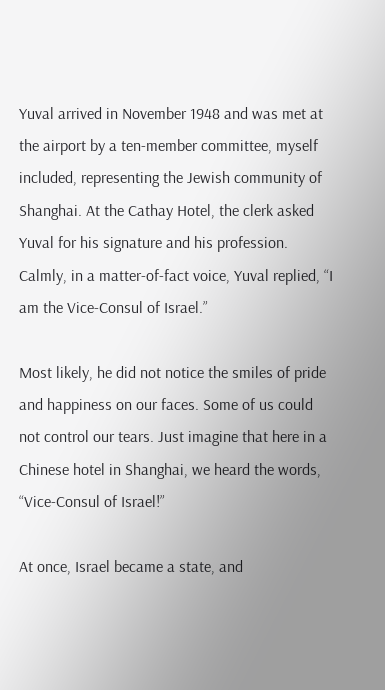Yuval arrived in November 1948 and was met at the airport by a ten-member committee, myself included, representing the Jewish community of Shanghai. At the Cathay Hotel, the clerk asked Yuval for his signature and his profession. Calmly, in a matter-of-fact voice, Yuval replied, “I am the Vice-Consul of Israel.”

Most likely, he did not notice the smiles of pride and happiness on our faces. Some of us could not control our tears. Just imagine that here in a Chinese hotel in Shanghai, we heard the words, “Vice-Consul of Israel!”

At once, Israel became a state, and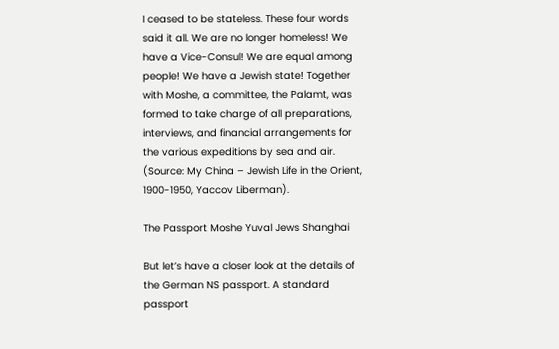I ceased to be stateless. These four words said it all. We are no longer homeless! We have a Vice-Consul! We are equal among people! We have a Jewish state! Together with Moshe, a committee, the Palamt, was formed to take charge of all preparations, interviews, and financial arrangements for the various expeditions by sea and air. (Source: My China – Jewish Life in the Orient, 1900-1950, Yaccov Liberman).

The Passport Moshe Yuval Jews Shanghai

But let’s have a closer look at the details of the German NS passport. A standard passport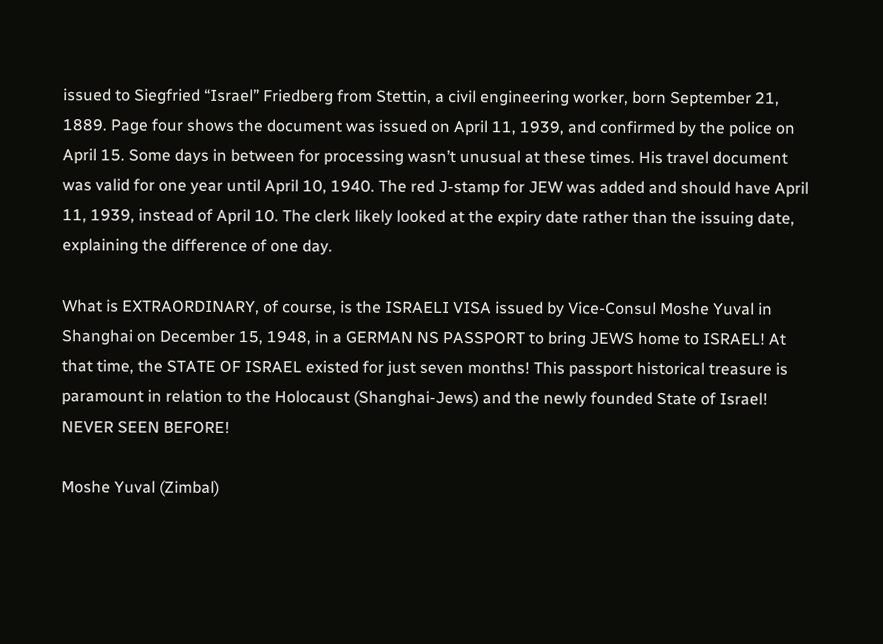issued to Siegfried “Israel” Friedberg from Stettin, a civil engineering worker, born September 21, 1889. Page four shows the document was issued on April 11, 1939, and confirmed by the police on April 15. Some days in between for processing wasn’t unusual at these times. His travel document was valid for one year until April 10, 1940. The red J-stamp for JEW was added and should have April 11, 1939, instead of April 10. The clerk likely looked at the expiry date rather than the issuing date, explaining the difference of one day.

What is EXTRAORDINARY, of course, is the ISRAELI VISA issued by Vice-Consul Moshe Yuval in Shanghai on December 15, 1948, in a GERMAN NS PASSPORT to bring JEWS home to ISRAEL! At that time, the STATE OF ISRAEL existed for just seven months! This passport historical treasure is paramount in relation to the Holocaust (Shanghai-Jews) and the newly founded State of Israel! NEVER SEEN BEFORE!

Moshe Yuval (Zimbal)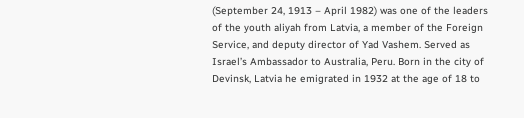(September 24, 1913 – April 1982) was one of the leaders of the youth aliyah from Latvia, a member of the Foreign Service, and deputy director of Yad Vashem. Served as Israel’s Ambassador to Australia, Peru. Born in the city of Devinsk, Latvia he emigrated in 1932 at the age of 18 to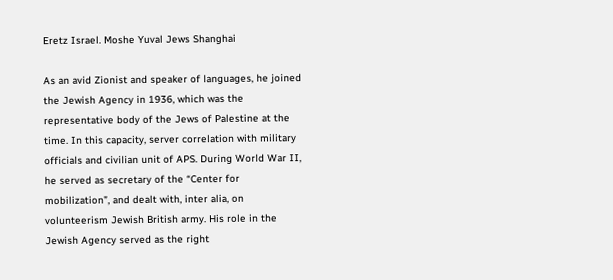Eretz Israel. Moshe Yuval Jews Shanghai

As an avid Zionist and speaker of languages, he joined the Jewish Agency in 1936, which was the representative body of the Jews of Palestine at the time. In this capacity, server correlation with military officials and civilian unit of APS. During World War II, he served as secretary of the “Center for mobilization”, and dealt with, inter alia, on volunteerism Jewish British army. His role in the Jewish Agency served as the right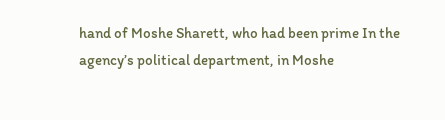hand of Moshe Sharett, who had been prime In the agency’s political department, in Moshe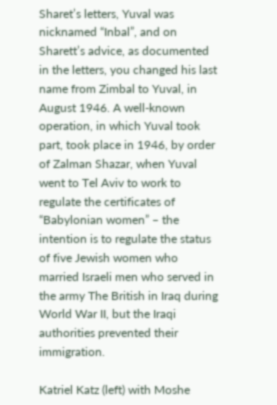Sharet’s letters, Yuval was nicknamed “Inbal”, and on Sharett’s advice, as documented in the letters, you changed his last name from Zimbal to Yuval, in August 1946. A well-known operation, in which Yuval took part, took place in 1946, by order of Zalman Shazar, when Yuval went to Tel Aviv to work to regulate the certificates of “Babylonian women” – the intention is to regulate the status of five Jewish women who married Israeli men who served in the army The British in Iraq during World War II, but the Iraqi authorities prevented their immigration.

Katriel Katz (left) with Moshe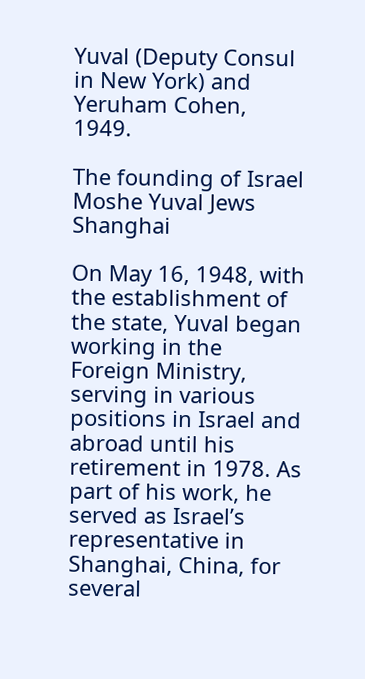Yuval (Deputy Consul in New York) and Yeruham Cohen, 1949.

The founding of Israel Moshe Yuval Jews Shanghai

On May 16, 1948, with the establishment of the state, Yuval began working in the Foreign Ministry, serving in various positions in Israel and abroad until his retirement in 1978. As part of his work, he served as Israel’s representative in Shanghai, China, for several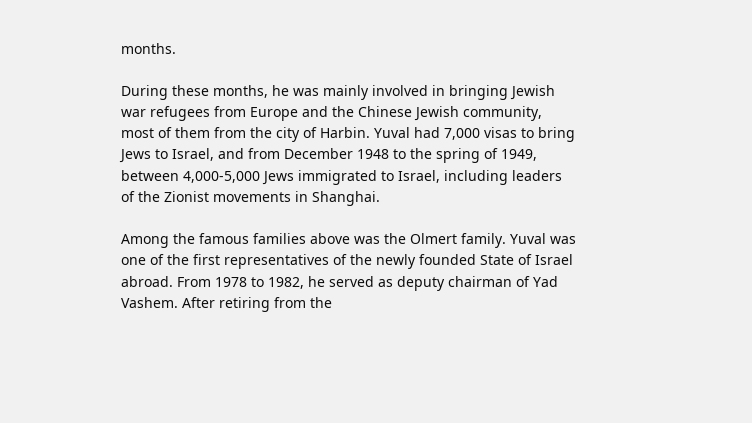months.

During these months, he was mainly involved in bringing Jewish war refugees from Europe and the Chinese Jewish community, most of them from the city of Harbin. Yuval had 7,000 visas to bring Jews to Israel, and from December 1948 to the spring of 1949, between 4,000-5,000 Jews immigrated to Israel, including leaders of the Zionist movements in Shanghai.

Among the famous families above was the Olmert family. Yuval was one of the first representatives of the newly founded State of Israel abroad. From 1978 to 1982, he served as deputy chairman of Yad Vashem. After retiring from the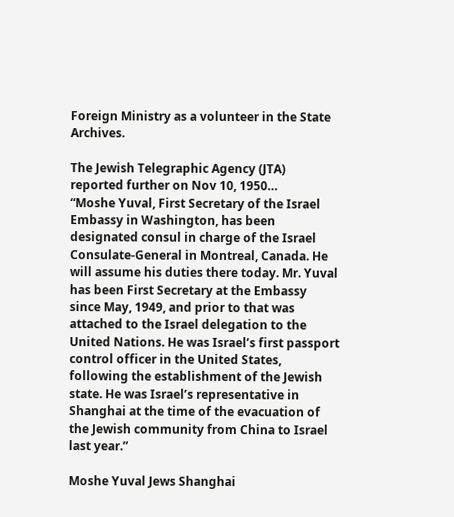Foreign Ministry as a volunteer in the State Archives.

The Jewish Telegraphic Agency (JTA) reported further on Nov 10, 1950…
“Moshe Yuval, First Secretary of the Israel Embassy in Washington, has been designated consul in charge of the Israel Consulate-General in Montreal, Canada. He will assume his duties there today. Mr. Yuval has been First Secretary at the Embassy since May, 1949, and prior to that was attached to the Israel delegation to the United Nations. He was Israel’s first passport control officer in the United States, following the establishment of the Jewish state. He was Israel’s representative in Shanghai at the time of the evacuation of the Jewish community from China to Israel last year.”

Moshe Yuval Jews Shanghai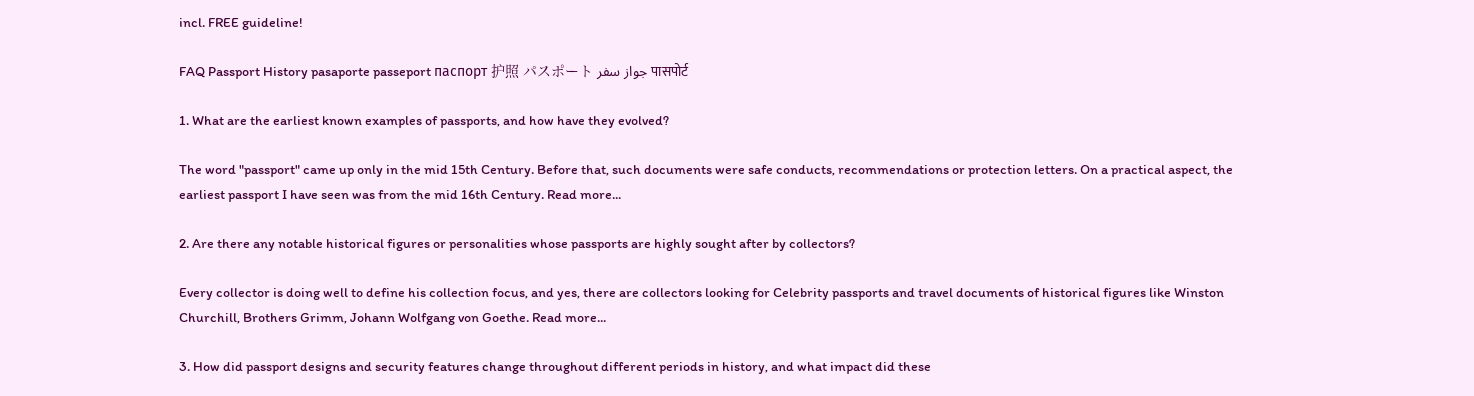incl. FREE guideline!

FAQ Passport History pasaporte passeport паспорт 护照 パスポート جواز سفر पासपोर्ट

1. What are the earliest known examples of passports, and how have they evolved?

The word "passport" came up only in the mid 15th Century. Before that, such documents were safe conducts, recommendations or protection letters. On a practical aspect, the earliest passport I have seen was from the mid 16th Century. Read more...

2. Are there any notable historical figures or personalities whose passports are highly sought after by collectors?

Every collector is doing well to define his collection focus, and yes, there are collectors looking for Celebrity passports and travel documents of historical figures like Winston Churchill, Brothers Grimm, Johann Wolfgang von Goethe. Read more...

3. How did passport designs and security features change throughout different periods in history, and what impact did these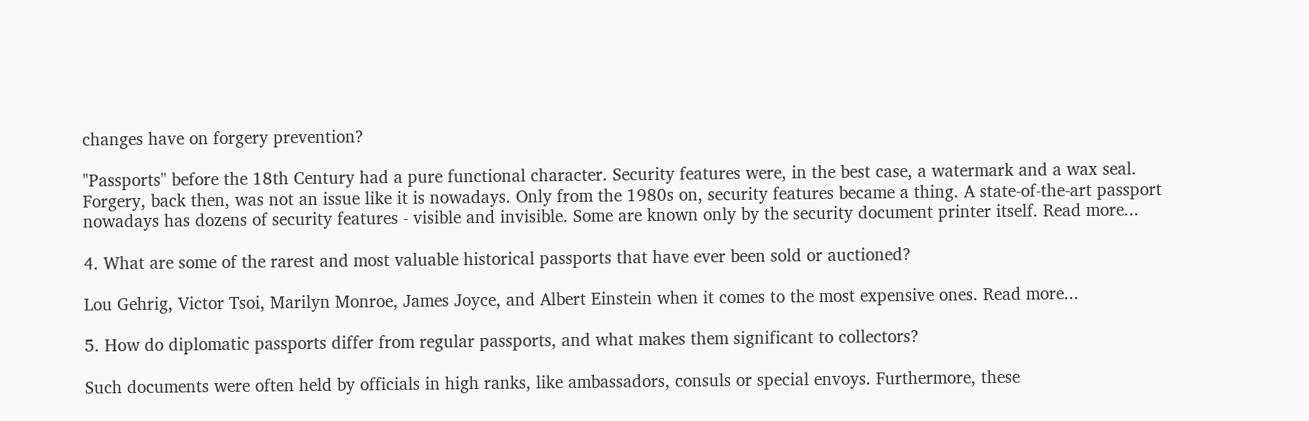changes have on forgery prevention?

"Passports" before the 18th Century had a pure functional character. Security features were, in the best case, a watermark and a wax seal. Forgery, back then, was not an issue like it is nowadays. Only from the 1980s on, security features became a thing. A state-of-the-art passport nowadays has dozens of security features - visible and invisible. Some are known only by the security document printer itself. Read more...

4. What are some of the rarest and most valuable historical passports that have ever been sold or auctioned?

Lou Gehrig, Victor Tsoi, Marilyn Monroe, James Joyce, and Albert Einstein when it comes to the most expensive ones. Read more...

5. How do diplomatic passports differ from regular passports, and what makes them significant to collectors?

Such documents were often held by officials in high ranks, like ambassadors, consuls or special envoys. Furthermore, these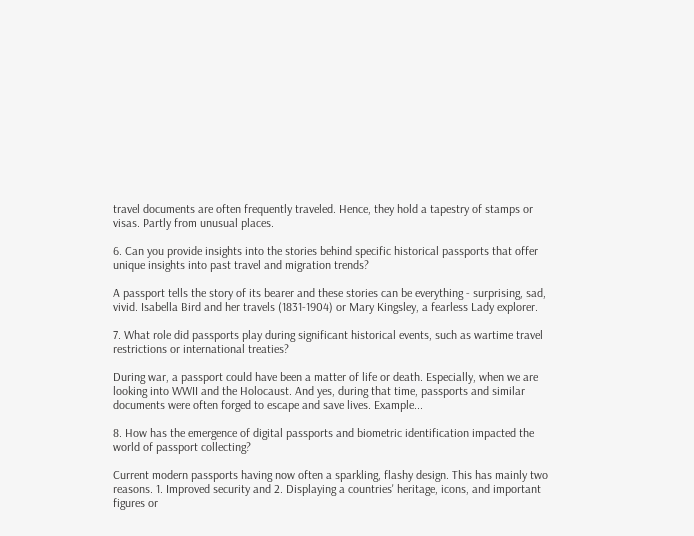travel documents are often frequently traveled. Hence, they hold a tapestry of stamps or visas. Partly from unusual places.

6. Can you provide insights into the stories behind specific historical passports that offer unique insights into past travel and migration trends?

A passport tells the story of its bearer and these stories can be everything - surprising, sad, vivid. Isabella Bird and her travels (1831-1904) or Mary Kingsley, a fearless Lady explorer.

7. What role did passports play during significant historical events, such as wartime travel restrictions or international treaties?

During war, a passport could have been a matter of life or death. Especially, when we are looking into WWII and the Holocaust. And yes, during that time, passports and similar documents were often forged to escape and save lives. Example...

8. How has the emergence of digital passports and biometric identification impacted the world of passport collecting?

Current modern passports having now often a sparkling, flashy design. This has mainly two reasons. 1. Improved security and 2. Displaying a countries' heritage, icons, and important figures or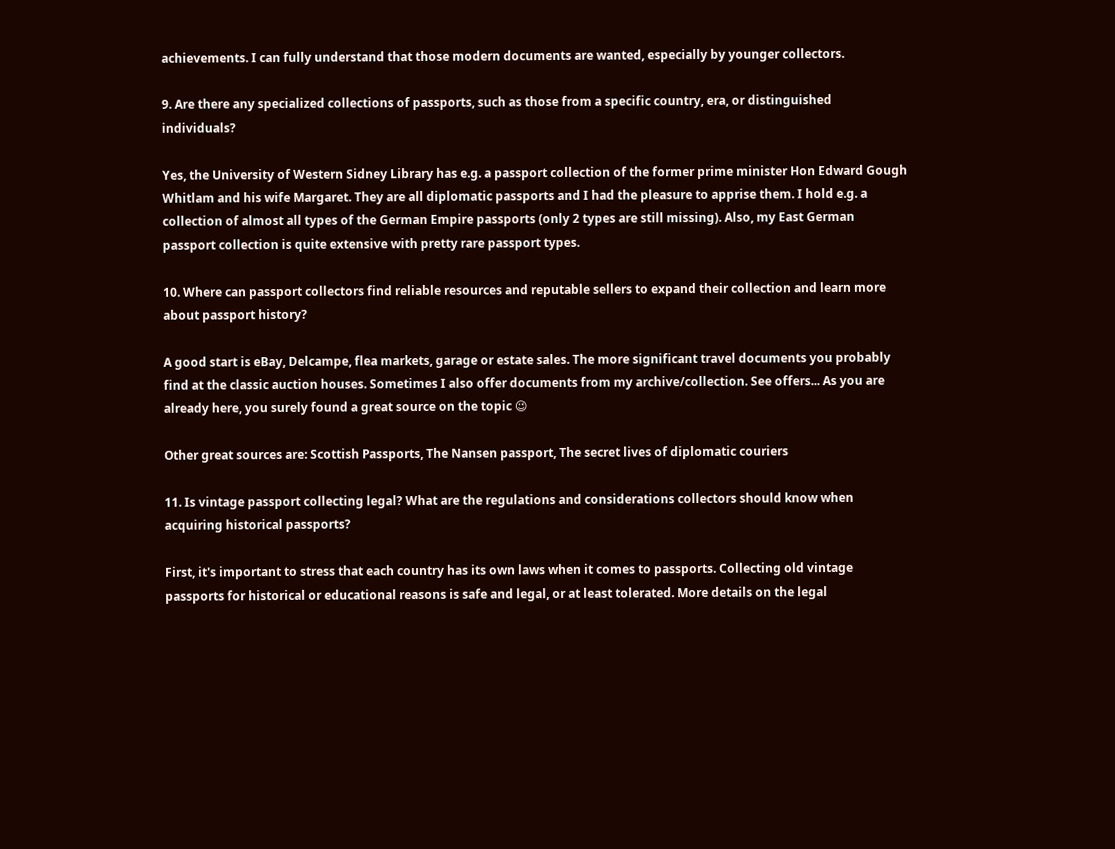achievements. I can fully understand that those modern documents are wanted, especially by younger collectors.

9. Are there any specialized collections of passports, such as those from a specific country, era, or distinguished individuals?

Yes, the University of Western Sidney Library has e.g. a passport collection of the former prime minister Hon Edward Gough Whitlam and his wife Margaret. They are all diplomatic passports and I had the pleasure to apprise them. I hold e.g. a collection of almost all types of the German Empire passports (only 2 types are still missing). Also, my East German passport collection is quite extensive with pretty rare passport types.

10. Where can passport collectors find reliable resources and reputable sellers to expand their collection and learn more about passport history?

A good start is eBay, Delcampe, flea markets, garage or estate sales. The more significant travel documents you probably find at the classic auction houses. Sometimes I also offer documents from my archive/collection. See offers... As you are already here, you surely found a great source on the topic 😉

Other great sources are: Scottish Passports, The Nansen passport, The secret lives of diplomatic couriers

11. Is vintage passport collecting legal? What are the regulations and considerations collectors should know when acquiring historical passports?

First, it's important to stress that each country has its own laws when it comes to passports. Collecting old vintage passports for historical or educational reasons is safe and legal, or at least tolerated. More details on the legal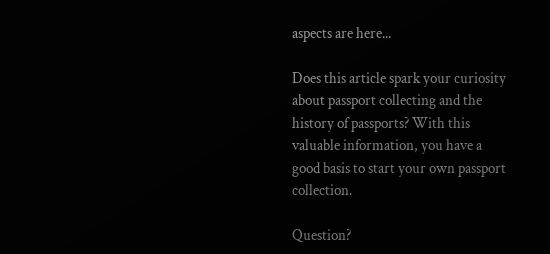aspects are here...

Does this article spark your curiosity about passport collecting and the history of passports? With this valuable information, you have a good basis to start your own passport collection.

Question?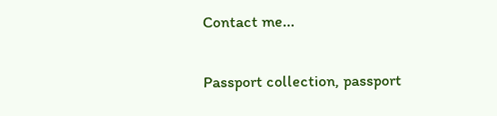Contact me...

Passport collection, passport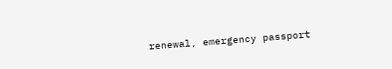renewal, emergency passport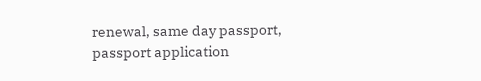renewal, same day passport, passport application